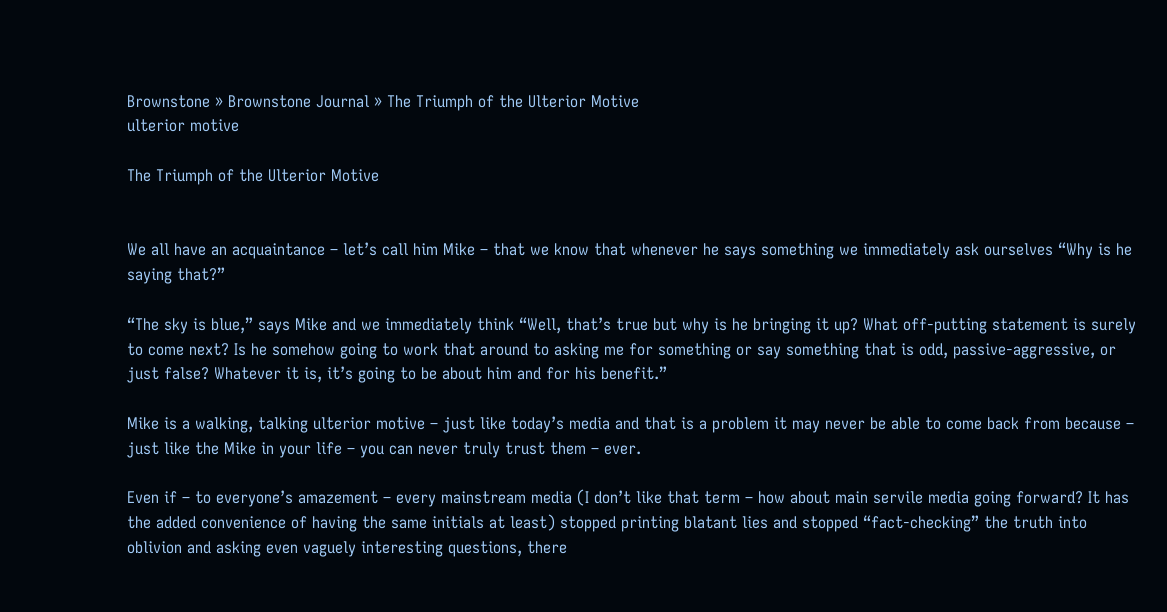Brownstone » Brownstone Journal » The Triumph of the Ulterior Motive
ulterior motive

The Triumph of the Ulterior Motive


We all have an acquaintance – let’s call him Mike – that we know that whenever he says something we immediately ask ourselves “Why is he saying that?”

“The sky is blue,” says Mike and we immediately think “Well, that’s true but why is he bringing it up? What off-putting statement is surely to come next? Is he somehow going to work that around to asking me for something or say something that is odd, passive-aggressive, or just false? Whatever it is, it’s going to be about him and for his benefit.”

Mike is a walking, talking ulterior motive – just like today’s media and that is a problem it may never be able to come back from because – just like the Mike in your life – you can never truly trust them – ever.

Even if – to everyone’s amazement – every mainstream media (I don’t like that term – how about main servile media going forward? It has the added convenience of having the same initials at least) stopped printing blatant lies and stopped “fact-checking” the truth into oblivion and asking even vaguely interesting questions, there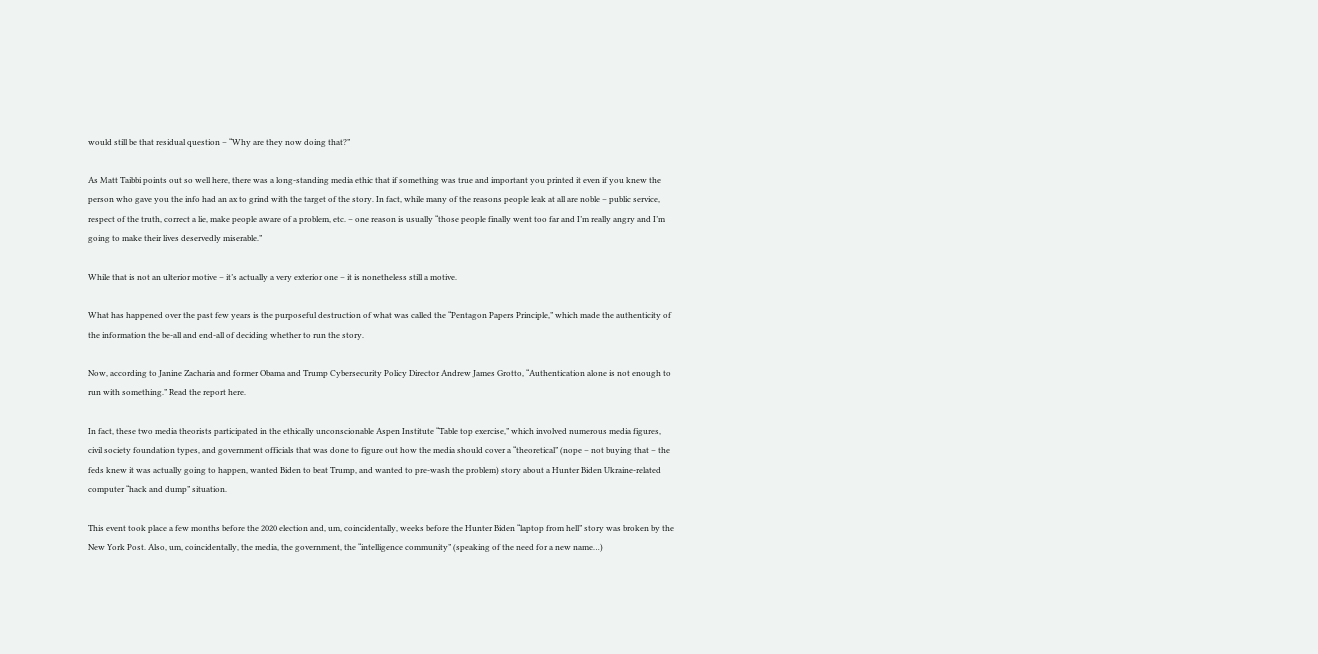would still be that residual question – “Why are they now doing that?”

As Matt Taibbi points out so well here, there was a long-standing media ethic that if something was true and important you printed it even if you knew the person who gave you the info had an ax to grind with the target of the story. In fact, while many of the reasons people leak at all are noble – public service, respect of the truth, correct a lie, make people aware of a problem, etc. – one reason is usually “those people finally went too far and I’m really angry and I’m going to make their lives deservedly miserable.”

While that is not an ulterior motive – it’s actually a very exterior one – it is nonetheless still a motive.

What has happened over the past few years is the purposeful destruction of what was called the “Pentagon Papers Principle,” which made the authenticity of the information the be-all and end-all of deciding whether to run the story.

Now, according to Janine Zacharia and former Obama and Trump Cybersecurity Policy Director Andrew James Grotto, “Authentication alone is not enough to run with something.” Read the report here.

In fact, these two media theorists participated in the ethically unconscionable Aspen Institute “Table top exercise,” which involved numerous media figures, civil society foundation types, and government officials that was done to figure out how the media should cover a “theoretical” (nope – not buying that – the feds knew it was actually going to happen, wanted Biden to beat Trump, and wanted to pre-wash the problem) story about a Hunter Biden Ukraine-related computer “hack and dump” situation.

This event took place a few months before the 2020 election and, um, coincidentally, weeks before the Hunter Biden “laptop from hell” story was broken by the New York Post. Also, um, coincidentally, the media, the government, the “intelligence community” (speaking of the need for a new name…)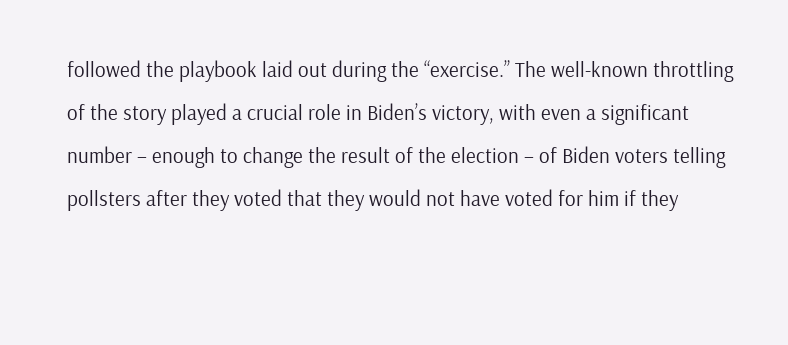followed the playbook laid out during the “exercise.” The well-known throttling of the story played a crucial role in Biden’s victory, with even a significant number – enough to change the result of the election – of Biden voters telling pollsters after they voted that they would not have voted for him if they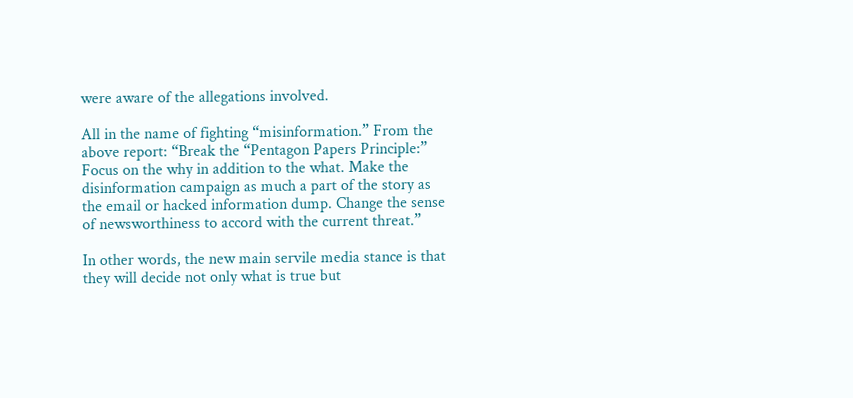were aware of the allegations involved.

All in the name of fighting “misinformation.” From the above report: “Break the “Pentagon Papers Principle:” Focus on the why in addition to the what. Make the disinformation campaign as much a part of the story as the email or hacked information dump. Change the sense of newsworthiness to accord with the current threat.”

In other words, the new main servile media stance is that they will decide not only what is true but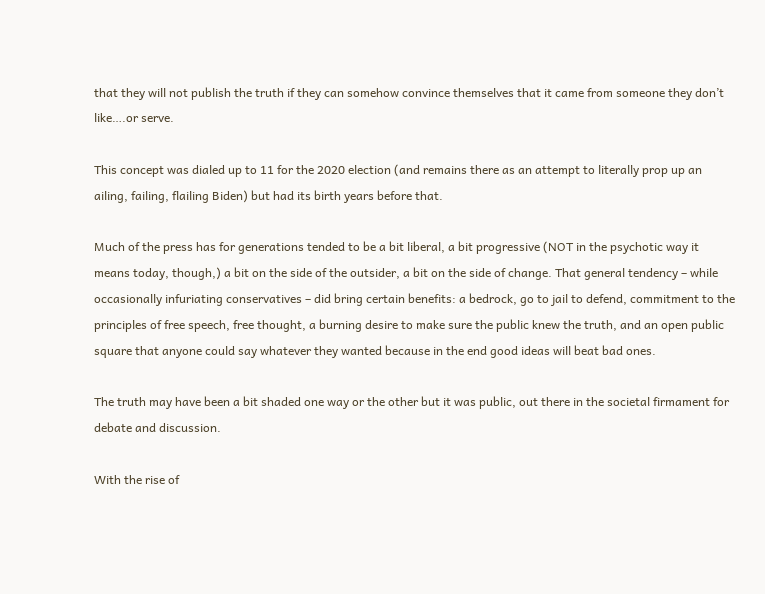that they will not publish the truth if they can somehow convince themselves that it came from someone they don’t like….or serve.

This concept was dialed up to 11 for the 2020 election (and remains there as an attempt to literally prop up an ailing, failing, flailing Biden) but had its birth years before that.

Much of the press has for generations tended to be a bit liberal, a bit progressive (NOT in the psychotic way it means today, though,) a bit on the side of the outsider, a bit on the side of change. That general tendency – while occasionally infuriating conservatives – did bring certain benefits: a bedrock, go to jail to defend, commitment to the principles of free speech, free thought, a burning desire to make sure the public knew the truth, and an open public square that anyone could say whatever they wanted because in the end good ideas will beat bad ones.

The truth may have been a bit shaded one way or the other but it was public, out there in the societal firmament for debate and discussion.

With the rise of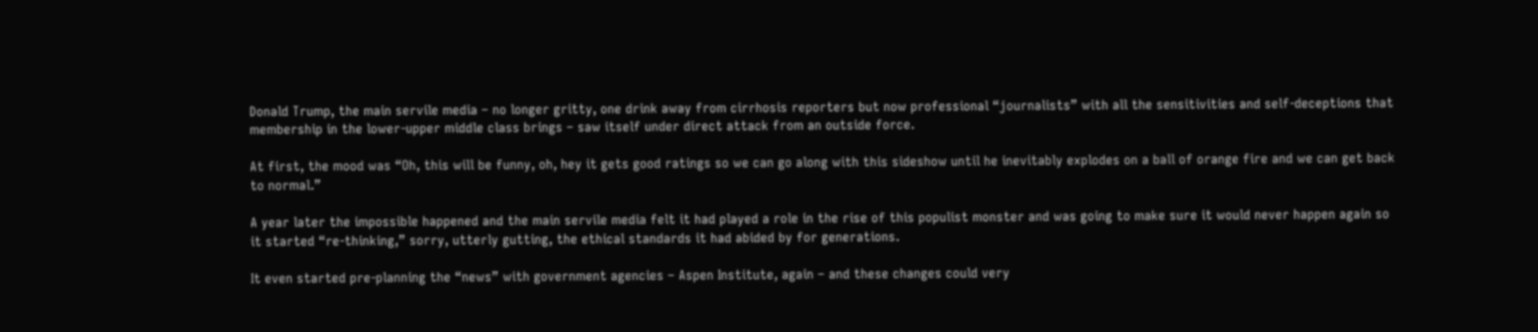Donald Trump, the main servile media – no longer gritty, one drink away from cirrhosis reporters but now professional “journalists” with all the sensitivities and self-deceptions that membership in the lower-upper middle class brings – saw itself under direct attack from an outside force.

At first, the mood was “Oh, this will be funny, oh, hey it gets good ratings so we can go along with this sideshow until he inevitably explodes on a ball of orange fire and we can get back to normal.”

A year later the impossible happened and the main servile media felt it had played a role in the rise of this populist monster and was going to make sure it would never happen again so it started “re-thinking,” sorry, utterly gutting, the ethical standards it had abided by for generations.

It even started pre-planning the “news” with government agencies – Aspen Institute, again – and these changes could very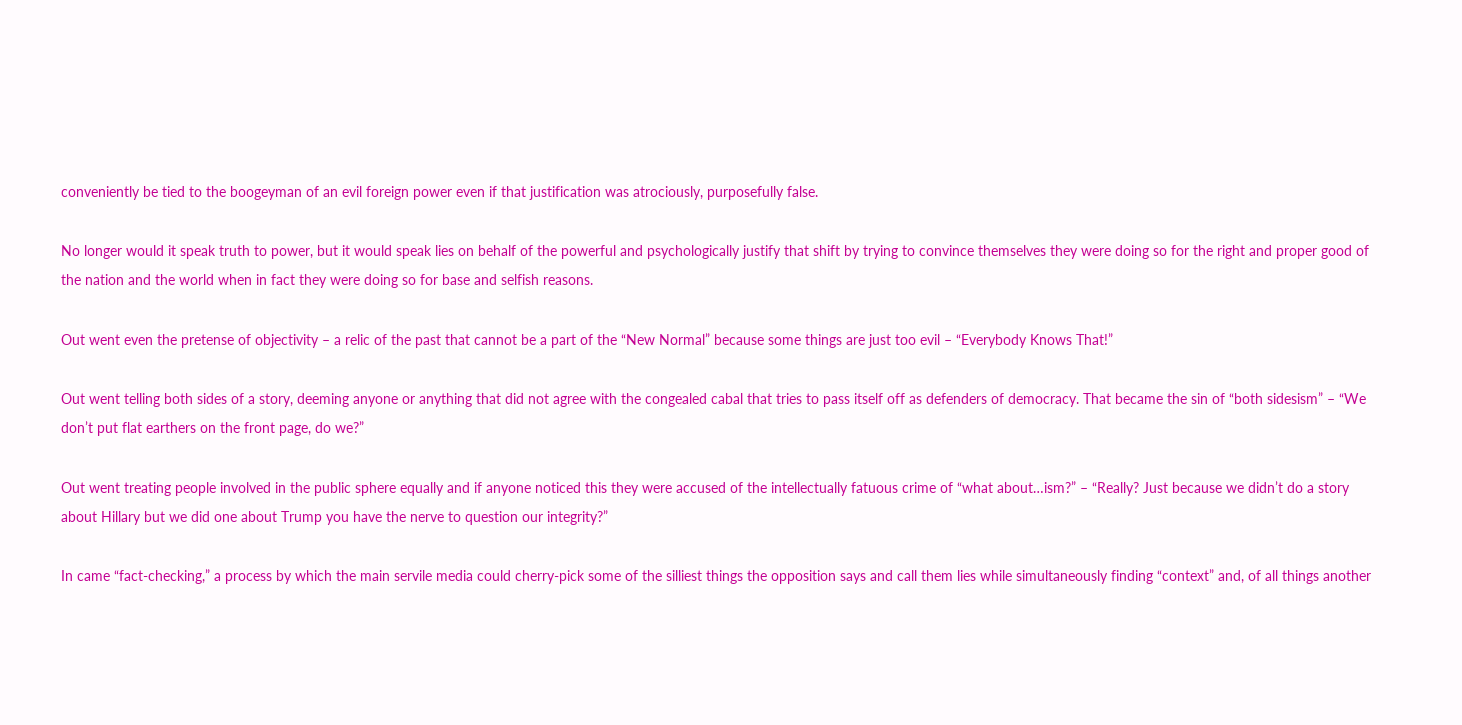conveniently be tied to the boogeyman of an evil foreign power even if that justification was atrociously, purposefully false.

No longer would it speak truth to power, but it would speak lies on behalf of the powerful and psychologically justify that shift by trying to convince themselves they were doing so for the right and proper good of the nation and the world when in fact they were doing so for base and selfish reasons.

Out went even the pretense of objectivity – a relic of the past that cannot be a part of the “New Normal” because some things are just too evil – “Everybody Knows That!”

Out went telling both sides of a story, deeming anyone or anything that did not agree with the congealed cabal that tries to pass itself off as defenders of democracy. That became the sin of “both sidesism” – “We don’t put flat earthers on the front page, do we?”

Out went treating people involved in the public sphere equally and if anyone noticed this they were accused of the intellectually fatuous crime of “what about…ism?” – “Really? Just because we didn’t do a story about Hillary but we did one about Trump you have the nerve to question our integrity?”

In came “fact-checking,” a process by which the main servile media could cherry-pick some of the silliest things the opposition says and call them lies while simultaneously finding “context” and, of all things another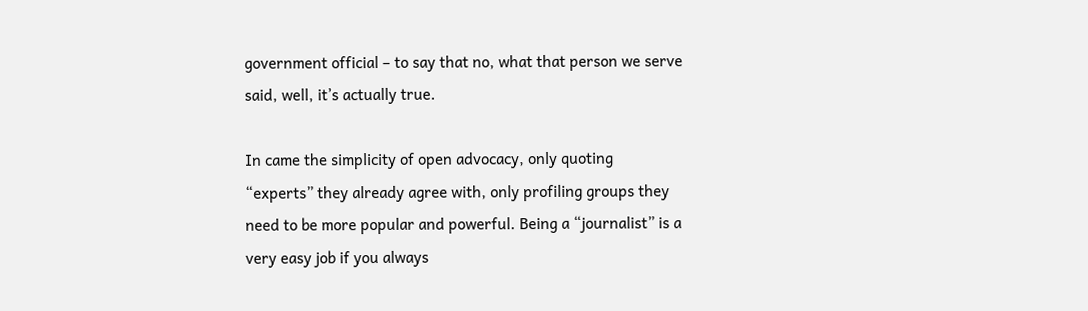government official – to say that no, what that person we serve said, well, it’s actually true.

In came the simplicity of open advocacy, only quoting “experts” they already agree with, only profiling groups they need to be more popular and powerful. Being a “journalist” is a very easy job if you always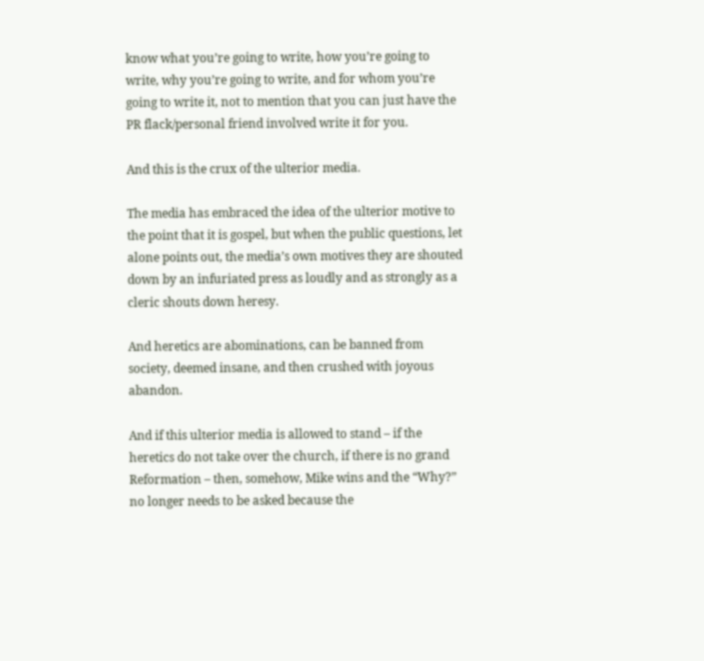know what you’re going to write, how you’re going to write, why you’re going to write, and for whom you’re going to write it, not to mention that you can just have the PR flack/personal friend involved write it for you.

And this is the crux of the ulterior media.

The media has embraced the idea of the ulterior motive to the point that it is gospel, but when the public questions, let alone points out, the media’s own motives they are shouted down by an infuriated press as loudly and as strongly as a cleric shouts down heresy.

And heretics are abominations, can be banned from society, deemed insane, and then crushed with joyous abandon.

And if this ulterior media is allowed to stand – if the heretics do not take over the church, if there is no grand Reformation – then, somehow, Mike wins and the “Why?” no longer needs to be asked because the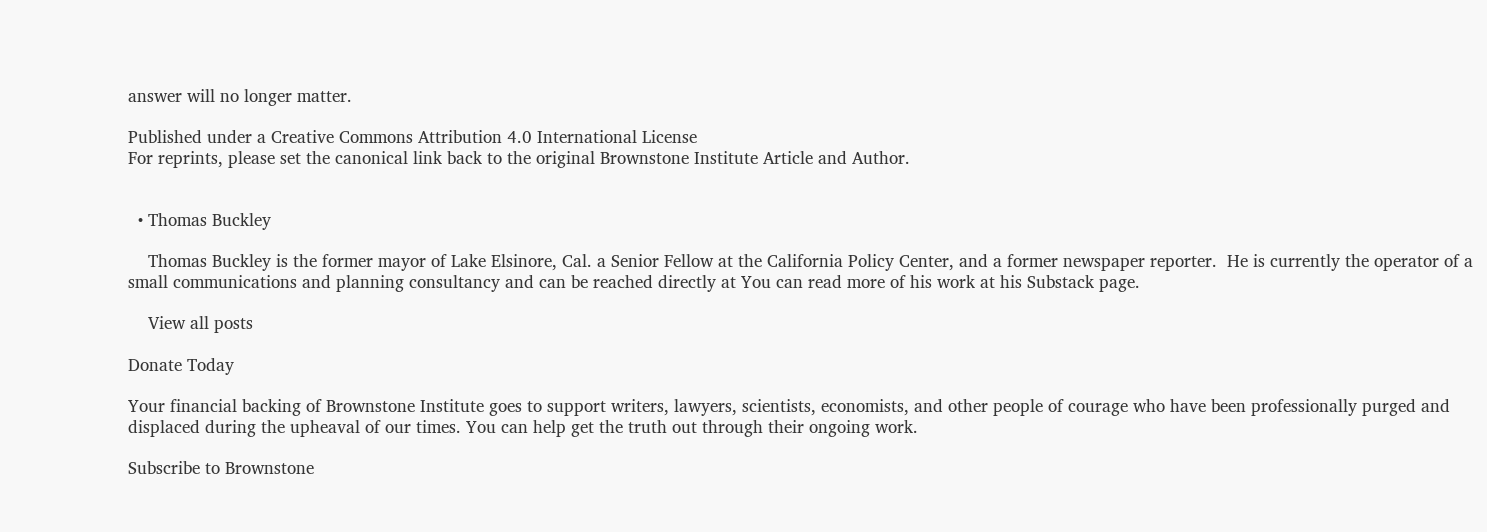answer will no longer matter.

Published under a Creative Commons Attribution 4.0 International License
For reprints, please set the canonical link back to the original Brownstone Institute Article and Author.


  • Thomas Buckley

    Thomas Buckley is the former mayor of Lake Elsinore, Cal. a Senior Fellow at the California Policy Center, and a former newspaper reporter.  He is currently the operator of a small communications and planning consultancy and can be reached directly at You can read more of his work at his Substack page.

    View all posts

Donate Today

Your financial backing of Brownstone Institute goes to support writers, lawyers, scientists, economists, and other people of courage who have been professionally purged and displaced during the upheaval of our times. You can help get the truth out through their ongoing work.

Subscribe to Brownstone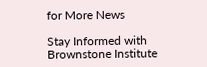for More News

Stay Informed with Brownstone Institute